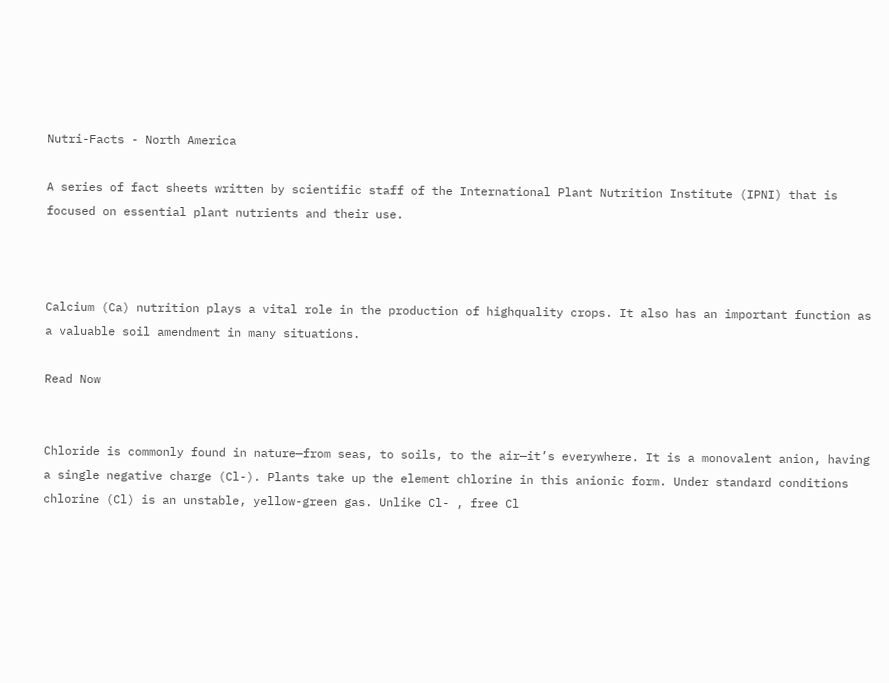Nutri-Facts - North America

A series of fact sheets written by scientific staff of the International Plant Nutrition Institute (IPNI) that is focused on essential plant nutrients and their use.



Calcium (Ca) nutrition plays a vital role in the production of highquality crops. It also has an important function as a valuable soil amendment in many situations.

Read Now


Chloride is commonly found in nature—from seas, to soils, to the air—it’s everywhere. It is a monovalent anion, having a single negative charge (Cl-). Plants take up the element chlorine in this anionic form. Under standard conditions chlorine (Cl) is an unstable, yellow-green gas. Unlike Cl- , free Cl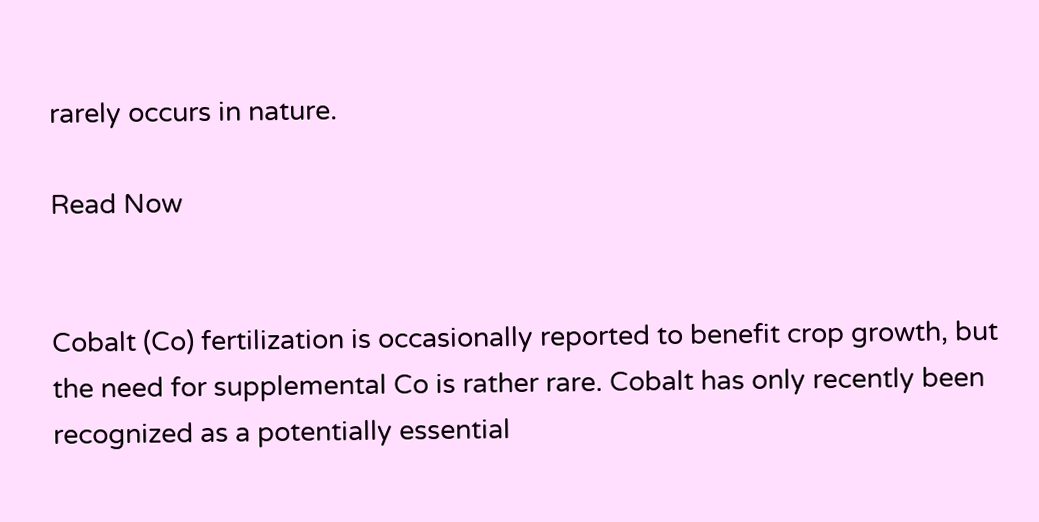rarely occurs in nature.

Read Now


Cobalt (Co) fertilization is occasionally reported to benefit crop growth, but the need for supplemental Co is rather rare. Cobalt has only recently been recognized as a potentially essential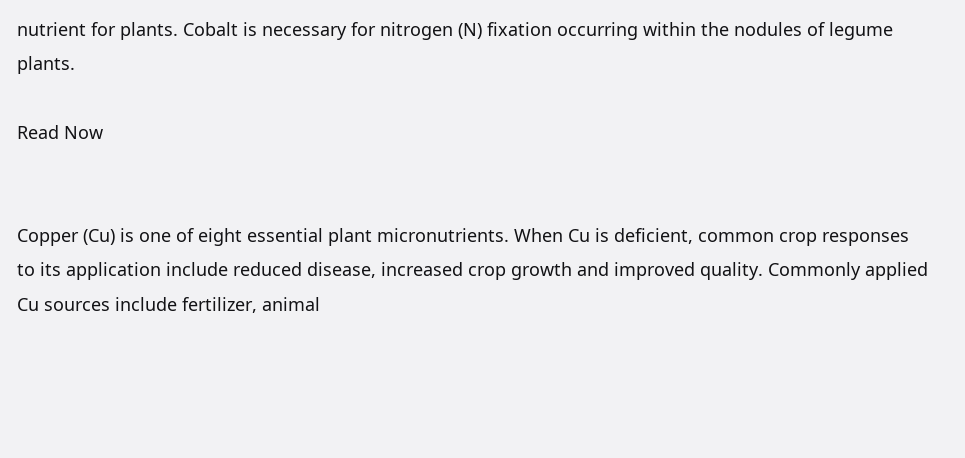nutrient for plants. Cobalt is necessary for nitrogen (N) fixation occurring within the nodules of legume plants.

Read Now


Copper (Cu) is one of eight essential plant micronutrients. When Cu is deficient, common crop responses to its application include reduced disease, increased crop growth and improved quality. Commonly applied Cu sources include fertilizer, animal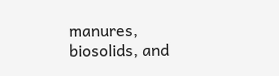manures, biosolids, and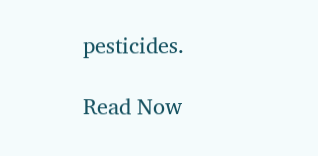pesticides.

Read Now